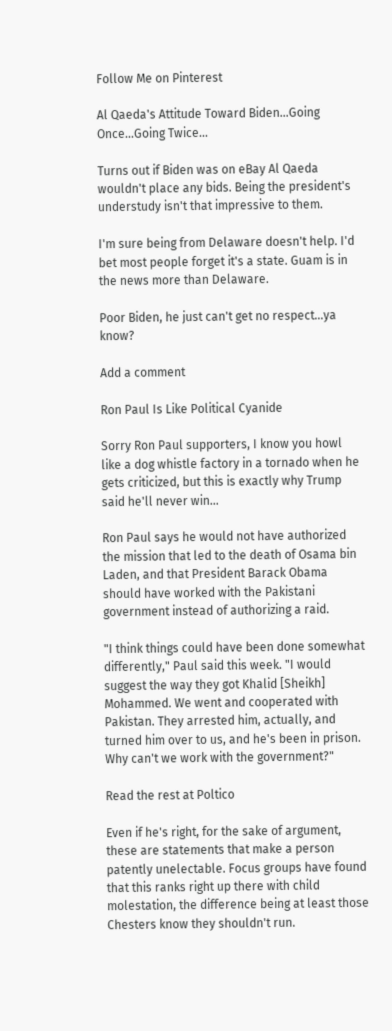Follow Me on Pinterest

Al Qaeda's Attitude Toward Biden...Going Once...Going Twice...

Turns out if Biden was on eBay Al Qaeda wouldn't place any bids. Being the president's understudy isn't that impressive to them.

I'm sure being from Delaware doesn't help. I'd bet most people forget it's a state. Guam is in the news more than Delaware.

Poor Biden, he just can't get no respect...ya know?

Add a comment

Ron Paul Is Like Political Cyanide

Sorry Ron Paul supporters, I know you howl like a dog whistle factory in a tornado when he gets criticized, but this is exactly why Trump said he'll never win...

Ron Paul says he would not have authorized the mission that led to the death of Osama bin Laden, and that President Barack Obama should have worked with the Pakistani government instead of authorizing a raid.

"I think things could have been done somewhat differently," Paul said this week. "I would suggest the way they got Khalid [Sheikh] Mohammed. We went and cooperated with Pakistan. They arrested him, actually, and turned him over to us, and he's been in prison. Why can't we work with the government?"

Read the rest at Poltico

Even if he's right, for the sake of argument, these are statements that make a person patently unelectable. Focus groups have found that this ranks right up there with child molestation, the difference being at least those Chesters know they shouldn't run.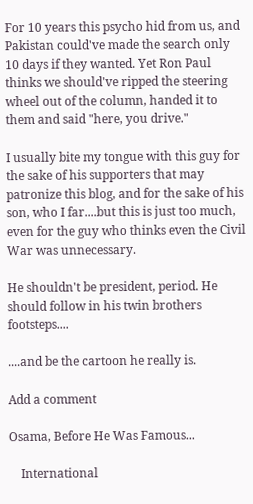For 10 years this psycho hid from us, and Pakistan could've made the search only 10 days if they wanted. Yet Ron Paul thinks we should've ripped the steering wheel out of the column, handed it to them and said "here, you drive."

I usually bite my tongue with this guy for the sake of his supporters that may patronize this blog, and for the sake of his son, who I far....but this is just too much, even for the guy who thinks even the Civil War was unnecessary.

He shouldn't be president, period. He should follow in his twin brothers footsteps....

....and be the cartoon he really is.

Add a comment

Osama, Before He Was Famous...

    International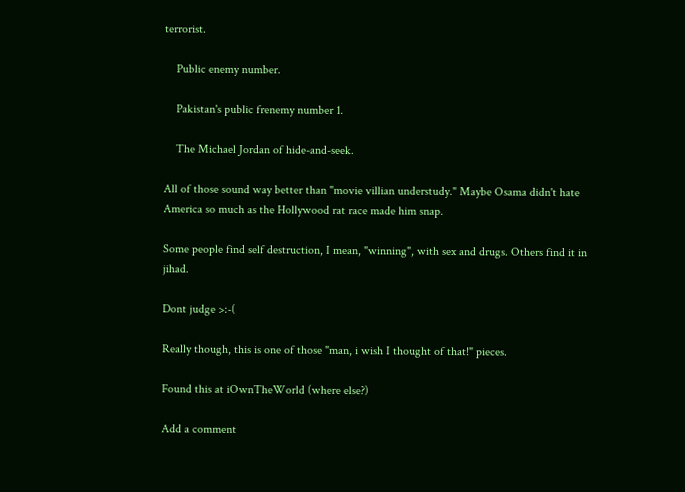terrorist.

    Public enemy number.

    Pakistan's public frenemy number 1.

    The Michael Jordan of hide-and-seek.

All of those sound way better than "movie villian understudy." Maybe Osama didn't hate America so much as the Hollywood rat race made him snap.

Some people find self destruction, I mean, "winning", with sex and drugs. Others find it in jihad.

Dont judge >:-(

Really though, this is one of those "man, i wish I thought of that!" pieces.

Found this at iOwnTheWorld (where else?)

Add a comment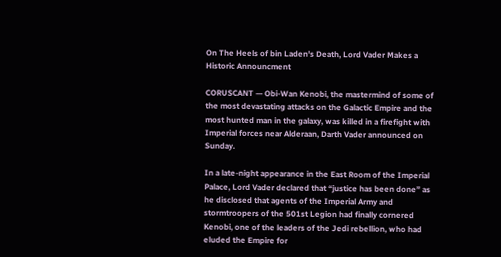On The Heels of bin Laden's Death, Lord Vader Makes a Historic Announcment

CORUSCANT — Obi-Wan Kenobi, the mastermind of some of the most devastating attacks on the Galactic Empire and the most hunted man in the galaxy, was killed in a firefight with Imperial forces near Alderaan, Darth Vader announced on Sunday.

In a late-night appearance in the East Room of the Imperial Palace, Lord Vader declared that “justice has been done” as he disclosed that agents of the Imperial Army and stormtroopers of the 501st Legion had finally cornered Kenobi, one of the leaders of the Jedi rebellion, who had eluded the Empire for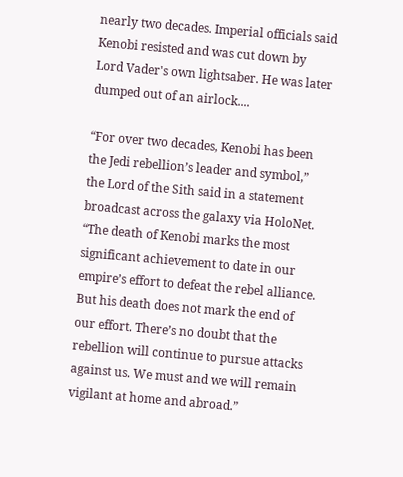nearly two decades. Imperial officials said Kenobi resisted and was cut down by Lord Vader's own lightsaber. He was later dumped out of an airlock....

“For over two decades, Kenobi has been the Jedi rebellion’s leader and symbol,” the Lord of the Sith said in a statement broadcast across the galaxy via HoloNet. “The death of Kenobi marks the most significant achievement to date in our empire’s effort to defeat the rebel alliance. But his death does not mark the end of our effort. There’s no doubt that the rebellion will continue to pursue attacks against us. We must and we will remain vigilant at home and abroad.”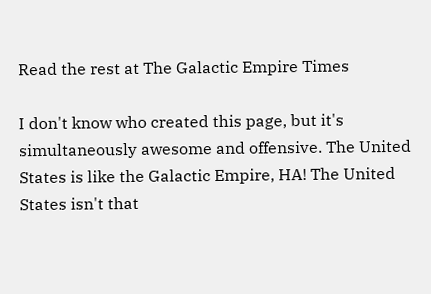Read the rest at The Galactic Empire Times

I don't know who created this page, but it's simultaneously awesome and offensive. The United States is like the Galactic Empire, HA! The United States isn't that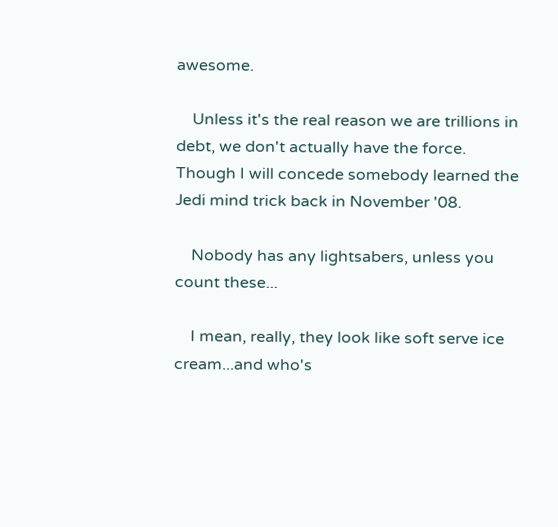awesome.

    Unless it's the real reason we are trillions in debt, we don't actually have the force. Though I will concede somebody learned the Jedi mind trick back in November '08.

    Nobody has any lightsabers, unless you count these...

    I mean, really, they look like soft serve ice cream...and who's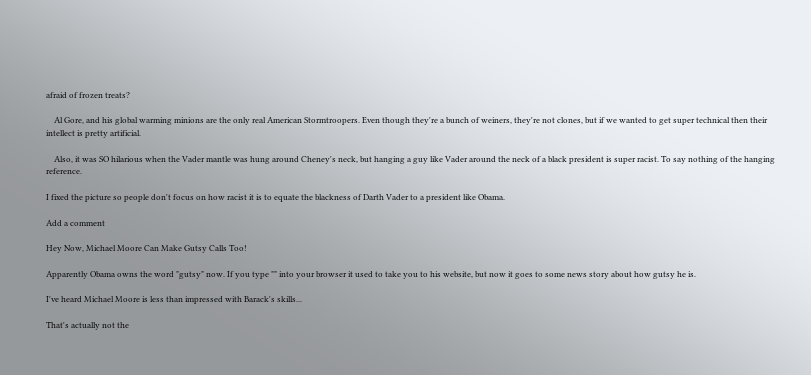afraid of frozen treats?

    Al Gore, and his global warming minions are the only real American Stormtroopers. Even though they're a bunch of weiners, they're not clones, but if we wanted to get super technical then their intellect is pretty artificial.

    Also, it was SO hilarious when the Vader mantle was hung around Cheney's neck, but hanging a guy like Vader around the neck of a black president is super racist. To say nothing of the hanging reference.

I fixed the picture so people don't focus on how racist it is to equate the blackness of Darth Vader to a president like Obama.

Add a comment

Hey Now, Michael Moore Can Make Gutsy Calls Too!

Apparently Obama owns the word "gutsy" now. If you type "" into your browser it used to take you to his website, but now it goes to some news story about how gutsy he is.

I've heard Michael Moore is less than impressed with Barack's skills...

That's actually not the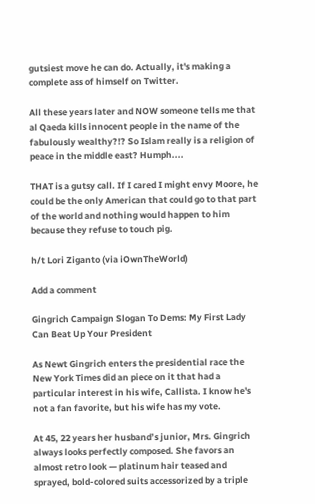gutsiest move he can do. Actually, it's making a complete ass of himself on Twitter.

All these years later and NOW someone tells me that al Qaeda kills innocent people in the name of the fabulously wealthy?!? So Islam really is a religion of peace in the middle east? Humph....

THAT is a gutsy call. If I cared I might envy Moore, he could be the only American that could go to that part of the world and nothing would happen to him because they refuse to touch pig.

h/t Lori Ziganto (via iOwnTheWorld)

Add a comment

Gingrich Campaign Slogan To Dems: My First Lady Can Beat Up Your President

As Newt Gingrich enters the presidential race the New York Times did an piece on it that had a particular interest in his wife, Callista. I know he's not a fan favorite, but his wife has my vote.

At 45, 22 years her husband’s junior, Mrs. Gingrich always looks perfectly composed. She favors an almost retro look — platinum hair teased and sprayed, bold-colored suits accessorized by a triple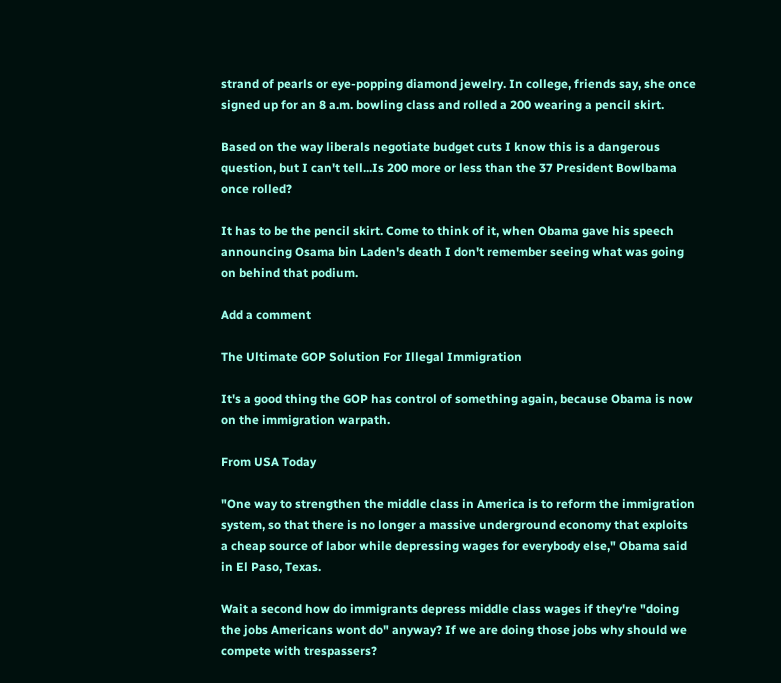strand of pearls or eye-popping diamond jewelry. In college, friends say, she once signed up for an 8 a.m. bowling class and rolled a 200 wearing a pencil skirt.

Based on the way liberals negotiate budget cuts I know this is a dangerous question, but I can't tell...Is 200 more or less than the 37 President Bowlbama once rolled?

It has to be the pencil skirt. Come to think of it, when Obama gave his speech announcing Osama bin Laden's death I don't remember seeing what was going on behind that podium.

Add a comment

The Ultimate GOP Solution For Illegal Immigration

It's a good thing the GOP has control of something again, because Obama is now on the immigration warpath.

From USA Today

"One way to strengthen the middle class in America is to reform the immigration system, so that there is no longer a massive underground economy that exploits a cheap source of labor while depressing wages for everybody else," Obama said in El Paso, Texas.

Wait a second how do immigrants depress middle class wages if they're "doing the jobs Americans wont do" anyway? If we are doing those jobs why should we compete with trespassers?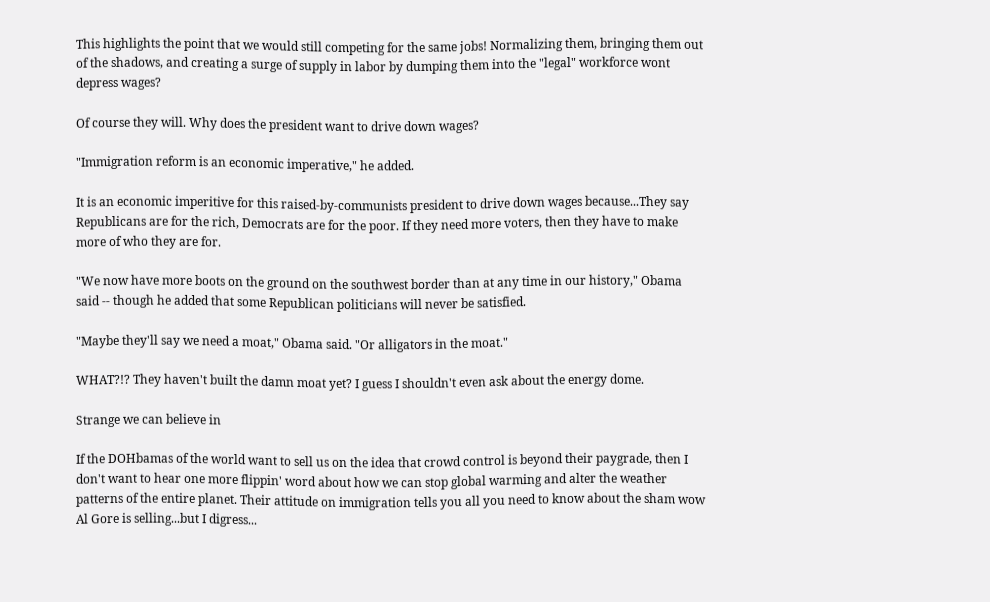This highlights the point that we would still competing for the same jobs! Normalizing them, bringing them out of the shadows, and creating a surge of supply in labor by dumping them into the "legal" workforce wont depress wages?

Of course they will. Why does the president want to drive down wages?

"Immigration reform is an economic imperative," he added.

It is an economic imperitive for this raised-by-communists president to drive down wages because...They say Republicans are for the rich, Democrats are for the poor. If they need more voters, then they have to make more of who they are for.

"We now have more boots on the ground on the southwest border than at any time in our history," Obama said -- though he added that some Republican politicians will never be satisfied.

"Maybe they'll say we need a moat," Obama said. "Or alligators in the moat."

WHAT?!? They haven't built the damn moat yet? I guess I shouldn't even ask about the energy dome.

Strange we can believe in

If the DOHbamas of the world want to sell us on the idea that crowd control is beyond their paygrade, then I don't want to hear one more flippin' word about how we can stop global warming and alter the weather patterns of the entire planet. Their attitude on immigration tells you all you need to know about the sham wow Al Gore is selling...but I digress...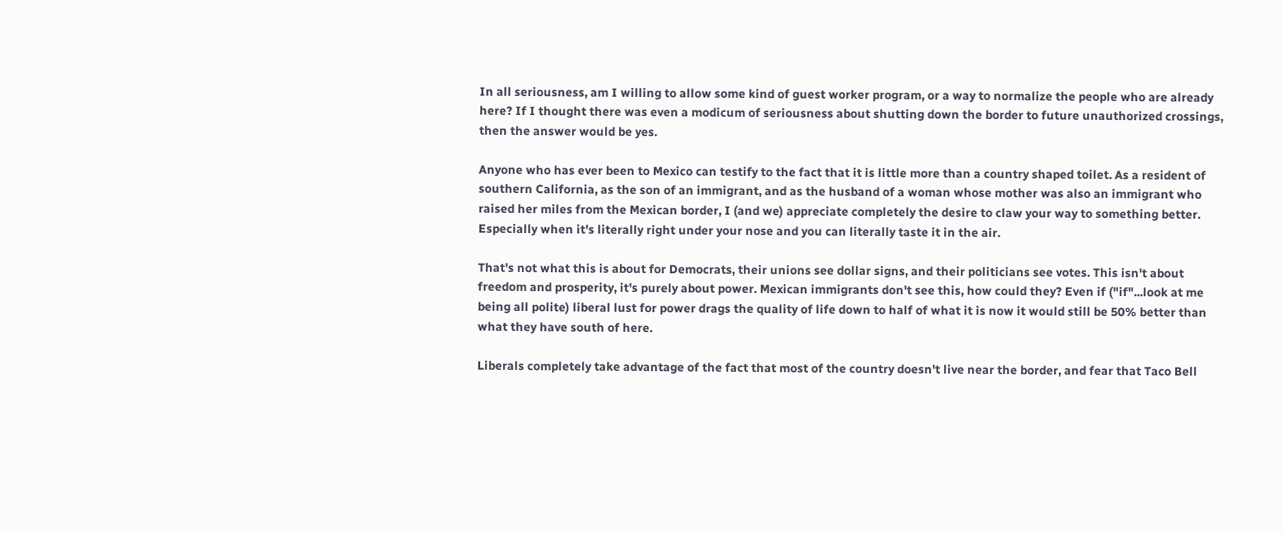In all seriousness, am I willing to allow some kind of guest worker program, or a way to normalize the people who are already here? If I thought there was even a modicum of seriousness about shutting down the border to future unauthorized crossings, then the answer would be yes.

Anyone who has ever been to Mexico can testify to the fact that it is little more than a country shaped toilet. As a resident of southern California, as the son of an immigrant, and as the husband of a woman whose mother was also an immigrant who raised her miles from the Mexican border, I (and we) appreciate completely the desire to claw your way to something better. Especially when it's literally right under your nose and you can literally taste it in the air.

That's not what this is about for Democrats, their unions see dollar signs, and their politicians see votes. This isn't about freedom and prosperity, it's purely about power. Mexican immigrants don't see this, how could they? Even if ("if"...look at me being all polite) liberal lust for power drags the quality of life down to half of what it is now it would still be 50% better than what they have south of here.

Liberals completely take advantage of the fact that most of the country doesn't live near the border, and fear that Taco Bell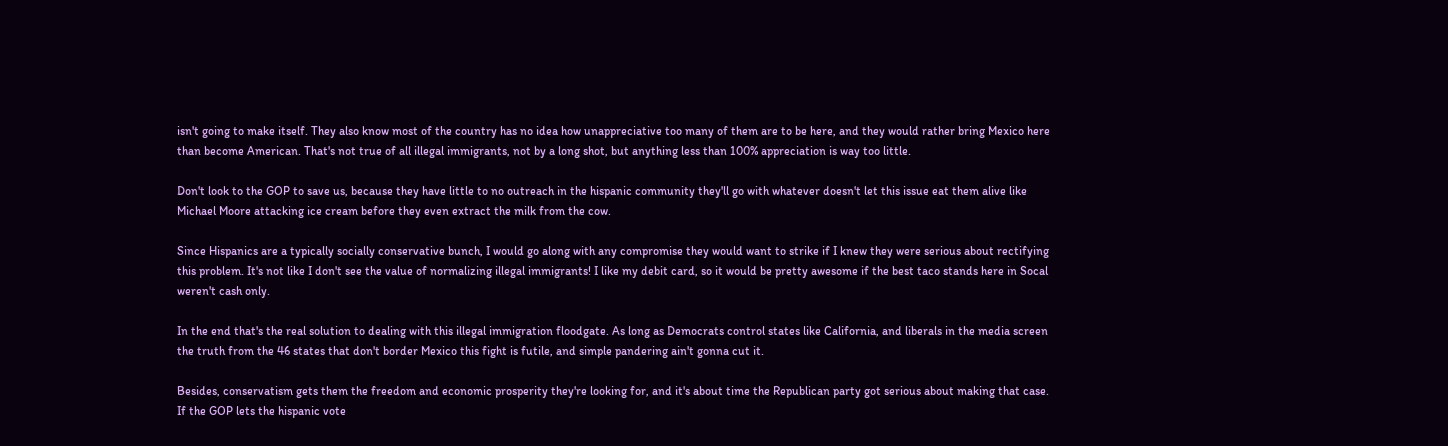isn't going to make itself. They also know most of the country has no idea how unappreciative too many of them are to be here, and they would rather bring Mexico here than become American. That's not true of all illegal immigrants, not by a long shot, but anything less than 100% appreciation is way too little.

Don't look to the GOP to save us, because they have little to no outreach in the hispanic community they'll go with whatever doesn't let this issue eat them alive like Michael Moore attacking ice cream before they even extract the milk from the cow.

Since Hispanics are a typically socially conservative bunch, I would go along with any compromise they would want to strike if I knew they were serious about rectifying this problem. It's not like I don't see the value of normalizing illegal immigrants! I like my debit card, so it would be pretty awesome if the best taco stands here in Socal weren't cash only.

In the end that's the real solution to dealing with this illegal immigration floodgate. As long as Democrats control states like California, and liberals in the media screen the truth from the 46 states that don't border Mexico this fight is futile, and simple pandering ain't gonna cut it.

Besides, conservatism gets them the freedom and economic prosperity they're looking for, and it's about time the Republican party got serious about making that case. If the GOP lets the hispanic vote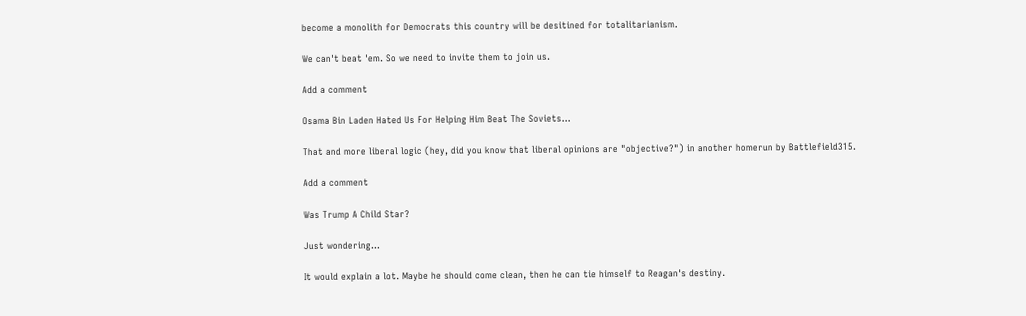become a monolith for Democrats this country will be desitined for totalitarianism.

We can't beat 'em. So we need to invite them to join us.

Add a comment

Osama Bin Laden Hated Us For Helping Him Beat The Soviets...

That and more liberal logic (hey, did you know that liberal opinions are "objective?") in another homerun by Battlefield315.

Add a comment

Was Trump A Child Star?

Just wondering...

It would explain a lot. Maybe he should come clean, then he can tie himself to Reagan's destiny.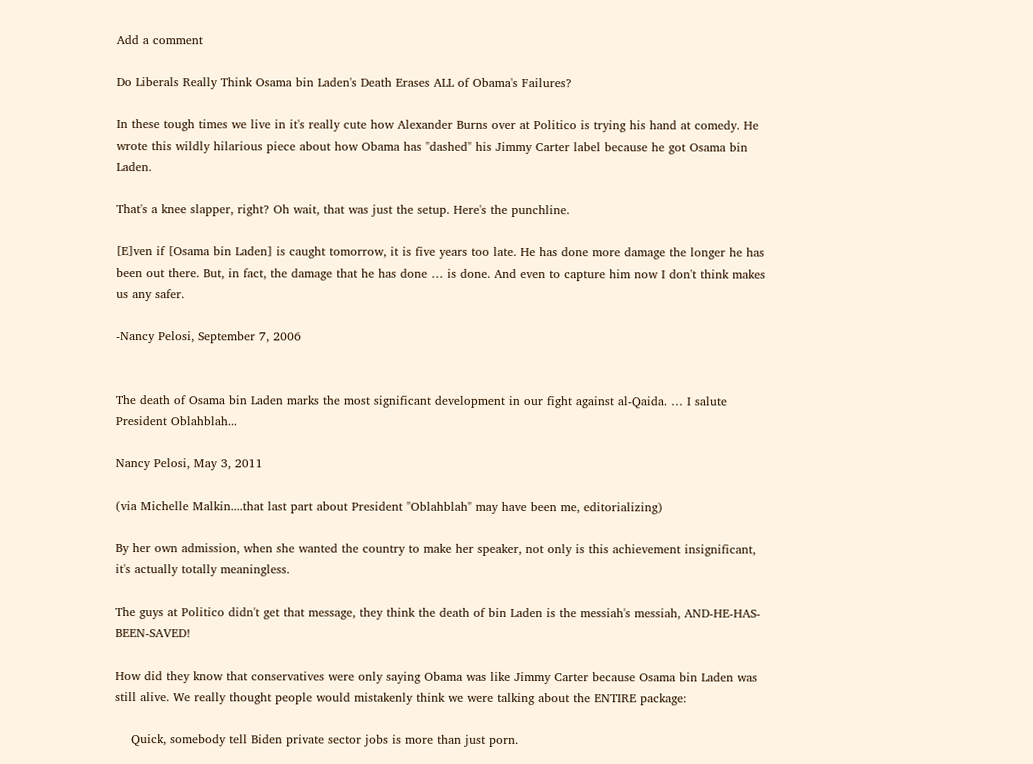Add a comment

Do Liberals Really Think Osama bin Laden's Death Erases ALL of Obama's Failures?

In these tough times we live in it's really cute how Alexander Burns over at Politico is trying his hand at comedy. He wrote this wildly hilarious piece about how Obama has "dashed" his Jimmy Carter label because he got Osama bin Laden.

That's a knee slapper, right? Oh wait, that was just the setup. Here's the punchline.

[E]ven if [Osama bin Laden] is caught tomorrow, it is five years too late. He has done more damage the longer he has been out there. But, in fact, the damage that he has done … is done. And even to capture him now I don't think makes us any safer.

-Nancy Pelosi, September 7, 2006


The death of Osama bin Laden marks the most significant development in our fight against al-Qaida. … I salute President Oblahblah...

Nancy Pelosi, May 3, 2011

(via Michelle Malkin....that last part about President "Oblahblah" may have been me, editorializing)

By her own admission, when she wanted the country to make her speaker, not only is this achievement insignificant, it's actually totally meaningless.

The guys at Politico didn't get that message, they think the death of bin Laden is the messiah's messiah, AND-HE-HAS-BEEN-SAVED!

How did they know that conservatives were only saying Obama was like Jimmy Carter because Osama bin Laden was still alive. We really thought people would mistakenly think we were talking about the ENTIRE package:

    Quick, somebody tell Biden private sector jobs is more than just porn.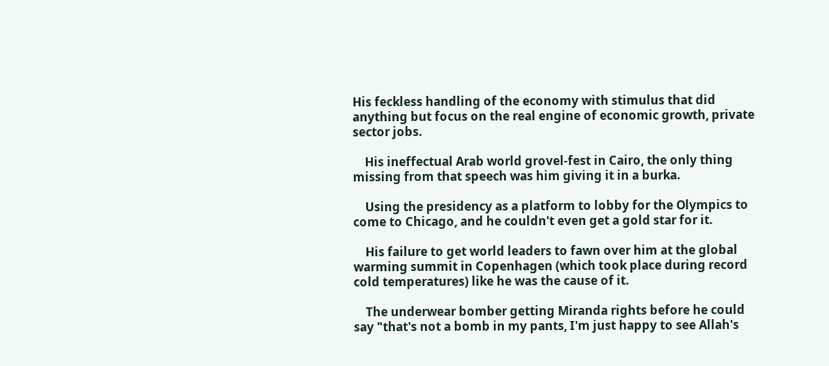His feckless handling of the economy with stimulus that did anything but focus on the real engine of economic growth, private sector jobs.

    His ineffectual Arab world grovel-fest in Cairo, the only thing missing from that speech was him giving it in a burka.

    Using the presidency as a platform to lobby for the Olympics to come to Chicago, and he couldn't even get a gold star for it.

    His failure to get world leaders to fawn over him at the global warming summit in Copenhagen (which took place during record cold temperatures) like he was the cause of it.

    The underwear bomber getting Miranda rights before he could say "that's not a bomb in my pants, I'm just happy to see Allah's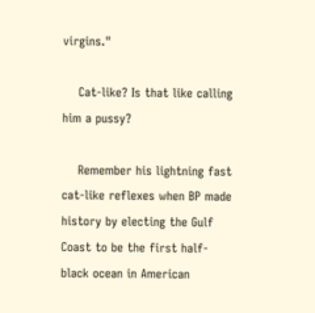virgins."

    Cat-like? Is that like calling him a pussy?

    Remember his lightning fast cat-like reflexes when BP made history by electing the Gulf Coast to be the first half-black ocean in American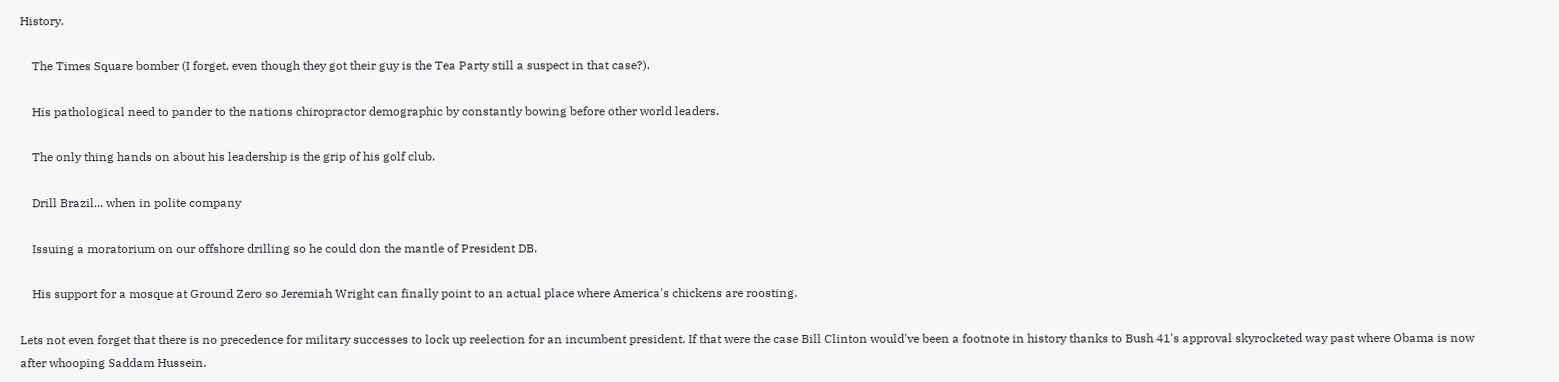History.

    The Times Square bomber (I forget, even though they got their guy is the Tea Party still a suspect in that case?).

    His pathological need to pander to the nations chiropractor demographic by constantly bowing before other world leaders.

    The only thing hands on about his leadership is the grip of his golf club.

    Drill Brazil... when in polite company

    Issuing a moratorium on our offshore drilling so he could don the mantle of President DB.

    His support for a mosque at Ground Zero so Jeremiah Wright can finally point to an actual place where America's chickens are roosting.

Lets not even forget that there is no precedence for military successes to lock up reelection for an incumbent president. If that were the case Bill Clinton would've been a footnote in history thanks to Bush 41's approval skyrocketed way past where Obama is now after whooping Saddam Hussein.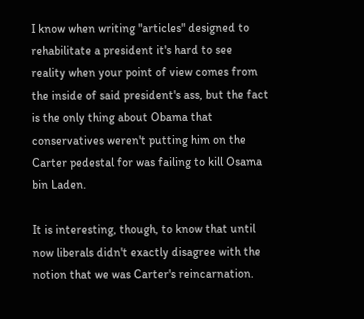I know when writing "articles" designed to rehabilitate a president it's hard to see reality when your point of view comes from the inside of said president's ass, but the fact is the only thing about Obama that conservatives weren't putting him on the Carter pedestal for was failing to kill Osama bin Laden.

It is interesting, though, to know that until now liberals didn't exactly disagree with the notion that we was Carter's reincarnation.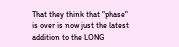That they think that "phase" is over is now just the latest addition to the LONG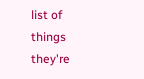list of things they're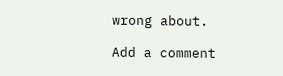wrong about.

Add a comment